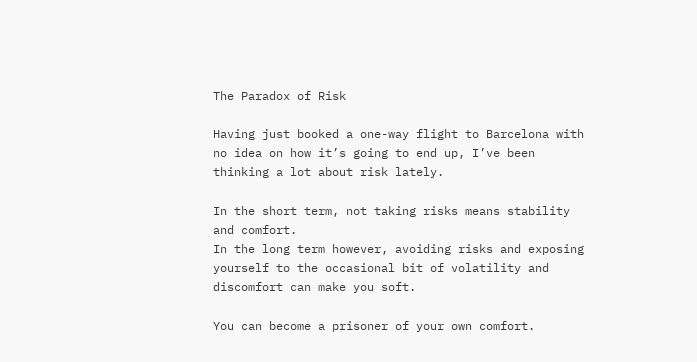The Paradox of Risk

Having just booked a one-way flight to Barcelona with no idea on how it’s going to end up, I’ve been thinking a lot about risk lately.

In the short term, not taking risks means stability and comfort.
In the long term however, avoiding risks and exposing yourself to the occasional bit of volatility and discomfort can make you soft.

You can become a prisoner of your own comfort.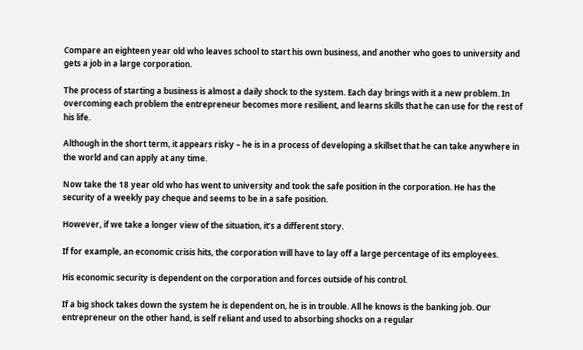Compare an eighteen year old who leaves school to start his own business, and another who goes to university and gets a job in a large corporation.

The process of starting a business is almost a daily shock to the system. Each day brings with it a new problem. In overcoming each problem the entrepreneur becomes more resilient, and learns skills that he can use for the rest of his life.

Although in the short term, it appears risky – he is in a process of developing a skillset that he can take anywhere in the world and can apply at any time.

Now take the 18 year old who has went to university and took the safe position in the corporation. He has the security of a weekly pay cheque and seems to be in a safe position.

However, if we take a longer view of the situation, it’s a different story.

If for example, an economic crisis hits, the corporation will have to lay off a large percentage of its employees.

His economic security is dependent on the corporation and forces outside of his control.

If a big shock takes down the system he is dependent on, he is in trouble. All he knows is the banking job. Our entrepreneur on the other hand, is self reliant and used to absorbing shocks on a regular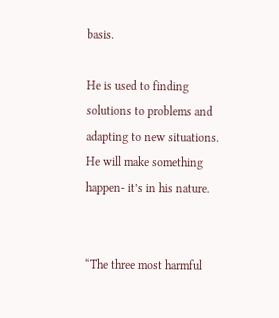basis.

He is used to finding solutions to problems and adapting to new situations. He will make something happen- it’s in his nature.


“The three most harmful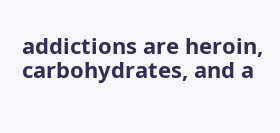addictions are heroin, carbohydrates, and a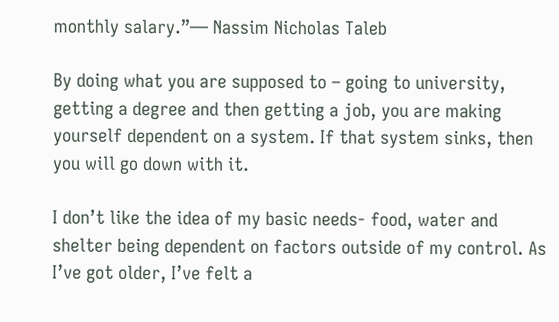monthly salary.”― Nassim Nicholas Taleb

By doing what you are supposed to – going to university, getting a degree and then getting a job, you are making yourself dependent on a system. If that system sinks, then you will go down with it.

I don’t like the idea of my basic needs- food, water and shelter being dependent on factors outside of my control. As I’ve got older, I’ve felt a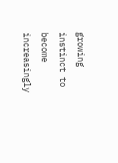growing instinct to become increasingly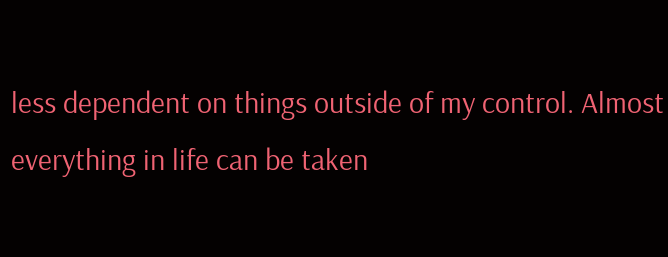less dependent on things outside of my control. Almost everything in life can be taken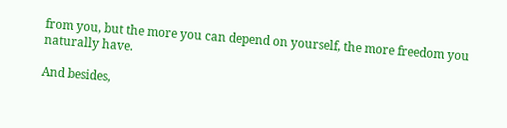from you, but the more you can depend on yourself, the more freedom you naturally have.

And besides,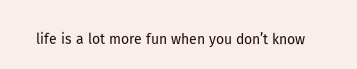life is a lot more fun when you don’t know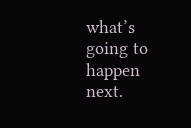what’s going to happen next.